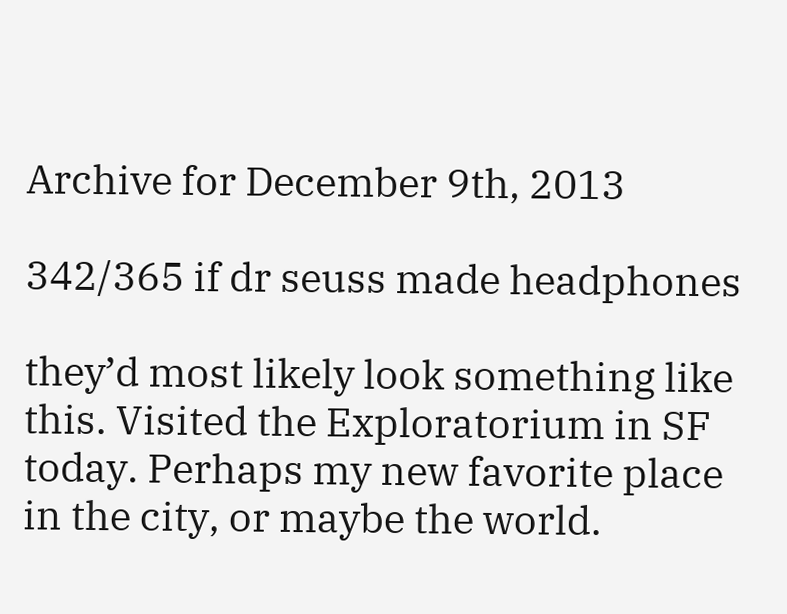Archive for December 9th, 2013

342/365 if dr seuss made headphones

they’d most likely look something like this. Visited the Exploratorium in SF today. Perhaps my new favorite place in the city, or maybe the world.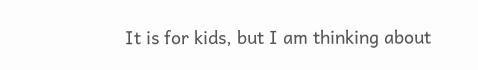It is for kids, but I am thinking about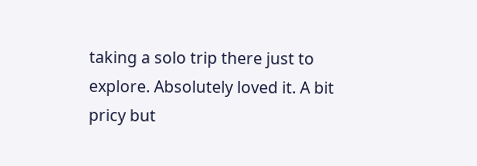taking a solo trip there just to explore. Absolutely loved it. A bit pricy but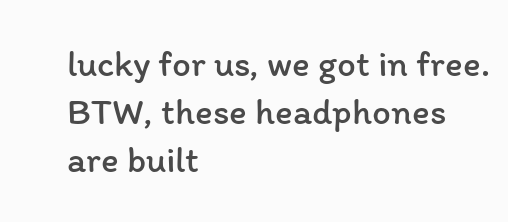lucky for us, we got in free. BTW, these headphones are built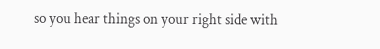so you hear things on your right side with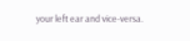your left ear and vice-versa.